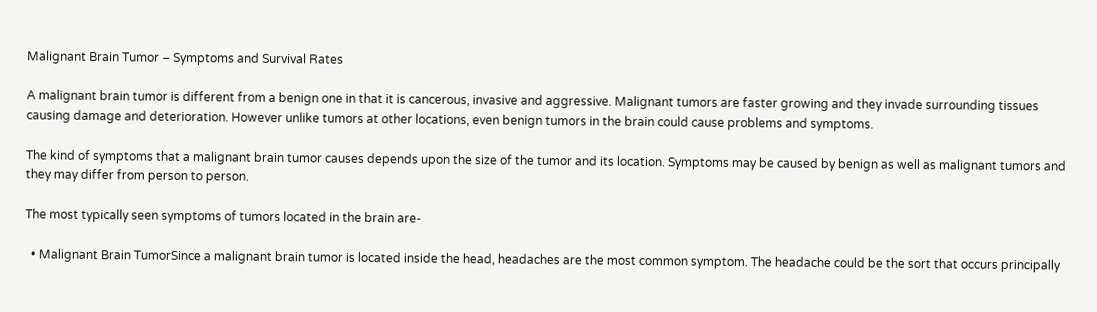Malignant Brain Tumor – Symptoms and Survival Rates

A malignant brain tumor is different from a benign one in that it is cancerous, invasive and aggressive. Malignant tumors are faster growing and they invade surrounding tissues causing damage and deterioration. However unlike tumors at other locations, even benign tumors in the brain could cause problems and symptoms.

The kind of symptoms that a malignant brain tumor causes depends upon the size of the tumor and its location. Symptoms may be caused by benign as well as malignant tumors and they may differ from person to person.

The most typically seen symptoms of tumors located in the brain are-

  • Malignant Brain TumorSince a malignant brain tumor is located inside the head, headaches are the most common symptom. The headache could be the sort that occurs principally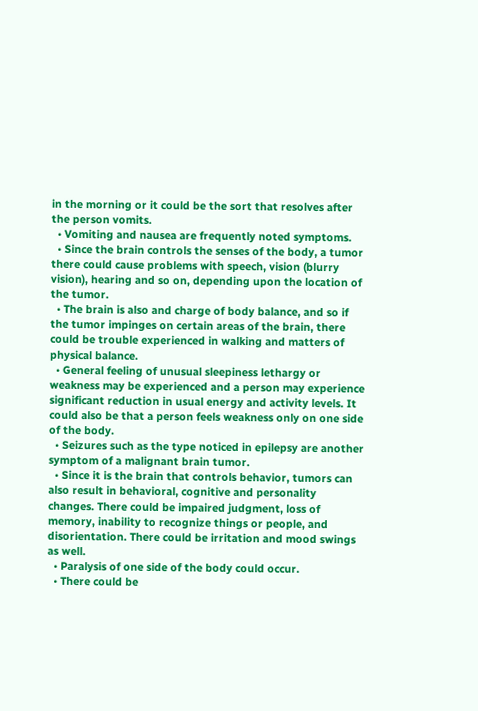in the morning or it could be the sort that resolves after the person vomits.
  • Vomiting and nausea are frequently noted symptoms.
  • Since the brain controls the senses of the body, a tumor there could cause problems with speech, vision (blurry vision), hearing and so on, depending upon the location of the tumor.
  • The brain is also and charge of body balance, and so if the tumor impinges on certain areas of the brain, there could be trouble experienced in walking and matters of physical balance.
  • General feeling of unusual sleepiness lethargy or weakness may be experienced and a person may experience significant reduction in usual energy and activity levels. It could also be that a person feels weakness only on one side of the body.
  • Seizures such as the type noticed in epilepsy are another symptom of a malignant brain tumor.
  • Since it is the brain that controls behavior, tumors can also result in behavioral, cognitive and personality changes. There could be impaired judgment, loss of memory, inability to recognize things or people, and disorientation. There could be irritation and mood swings as well.
  • Paralysis of one side of the body could occur.
  • There could be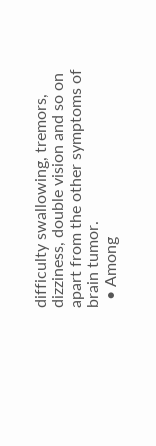difficulty swallowing, tremors, dizziness, double vision and so on apart from the other symptoms of brain tumor.
  • Among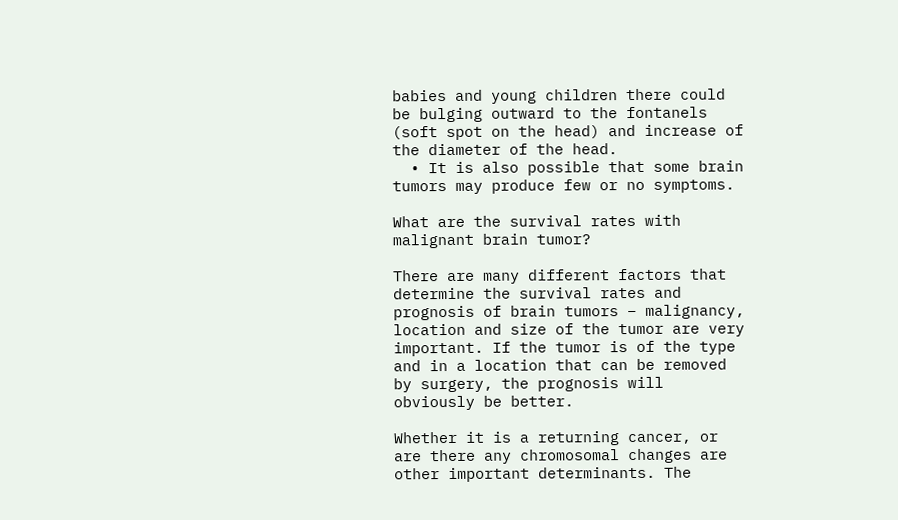babies and young children there could be bulging outward to the fontanels (soft spot on the head) and increase of the diameter of the head.
  • It is also possible that some brain tumors may produce few or no symptoms.

What are the survival rates with malignant brain tumor?

There are many different factors that determine the survival rates and prognosis of brain tumors – malignancy, location and size of the tumor are very important. If the tumor is of the type and in a location that can be removed by surgery, the prognosis will obviously be better.

Whether it is a returning cancer, or are there any chromosomal changes are other important determinants. The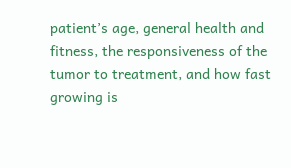patient’s age, general health and fitness, the responsiveness of the tumor to treatment, and how fast growing is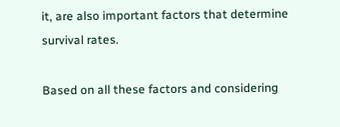it, are also important factors that determine survival rates.

Based on all these factors and considering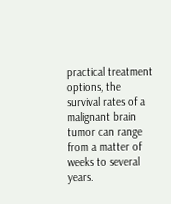practical treatment options, the survival rates of a malignant brain tumor can range from a matter of weeks to several years.